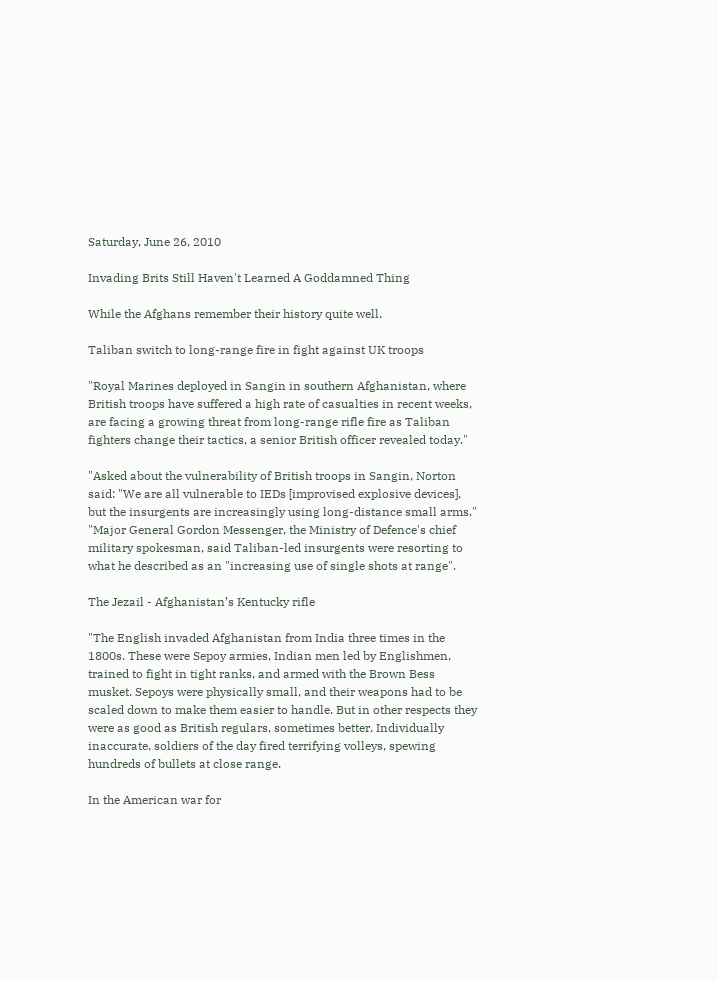Saturday, June 26, 2010

Invading Brits Still Haven't Learned A Goddamned Thing

While the Afghans remember their history quite well.

Taliban switch to long-range fire in fight against UK troops

"Royal Marines deployed in Sangin in southern Afghanistan, where British troops have suffered a high rate of casualties in recent weeks, are facing a growing threat from long-range rifle fire as Taliban fighters change their tactics, a senior British officer revealed today."

"Asked about the vulnerability of British troops in Sangin, Norton said: "We are all vulnerable to IEDs [improvised explosive devices], but the insurgents are increasingly using long-distance small arms."
"Major General Gordon Messenger, the Ministry of Defence's chief military spokesman, said Taliban-led insurgents were resorting to what he described as an "increasing use of single shots at range".

The Jezail - Afghanistan’s Kentucky rifle

"The English invaded Afghanistan from India three times in the 1800s. These were Sepoy armies, Indian men led by Englishmen, trained to fight in tight ranks, and armed with the Brown Bess musket. Sepoys were physically small, and their weapons had to be scaled down to make them easier to handle. But in other respects they were as good as British regulars, sometimes better. Individually inaccurate, soldiers of the day fired terrifying volleys, spewing hundreds of bullets at close range.

In the American war for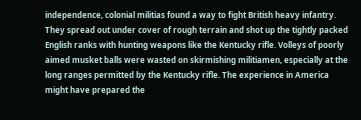independence, colonial militias found a way to fight British heavy infantry. They spread out under cover of rough terrain and shot up the tightly packed English ranks with hunting weapons like the Kentucky rifle. Volleys of poorly aimed musket balls were wasted on skirmishing militiamen, especially at the long ranges permitted by the Kentucky rifle. The experience in America might have prepared the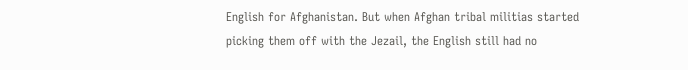English for Afghanistan. But when Afghan tribal militias started picking them off with the Jezail, the English still had no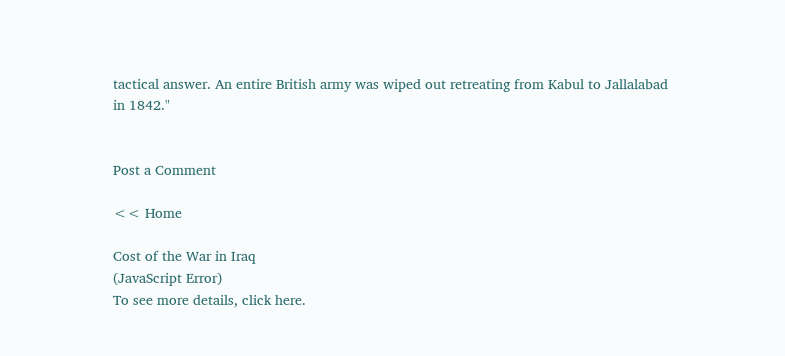tactical answer. An entire British army was wiped out retreating from Kabul to Jallalabad in 1842."


Post a Comment

<< Home

Cost of the War in Iraq
(JavaScript Error)
To see more details, click here.